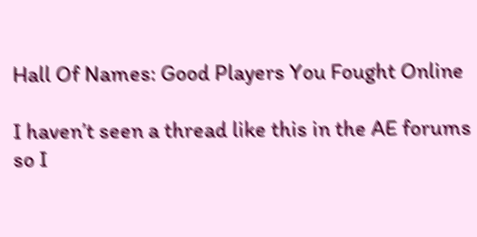Hall Of Names: Good Players You Fought Online

I haven’t seen a thread like this in the AE forums so I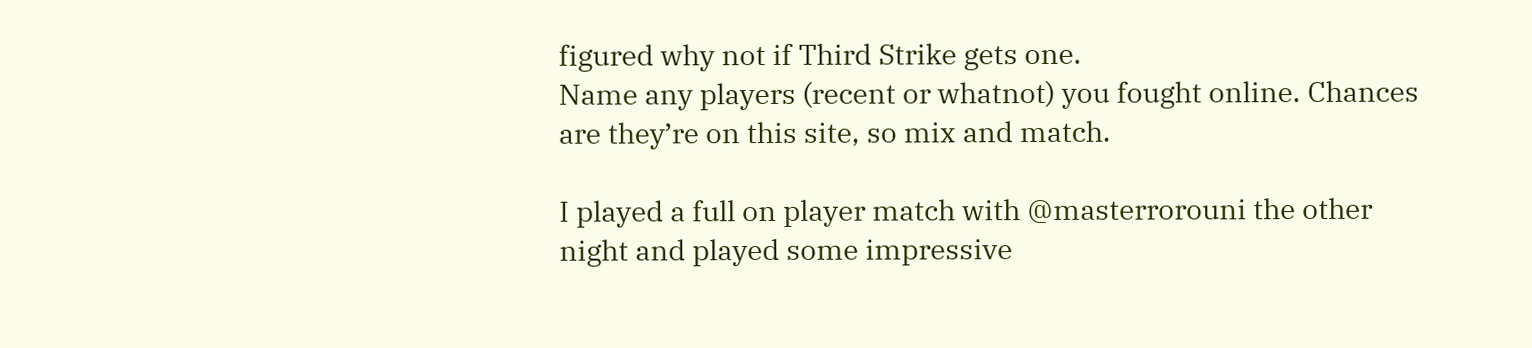figured why not if Third Strike gets one.
Name any players (recent or whatnot) you fought online. Chances are they’re on this site, so mix and match.

I played a full on player match with @masterrorouni the other night and played some impressive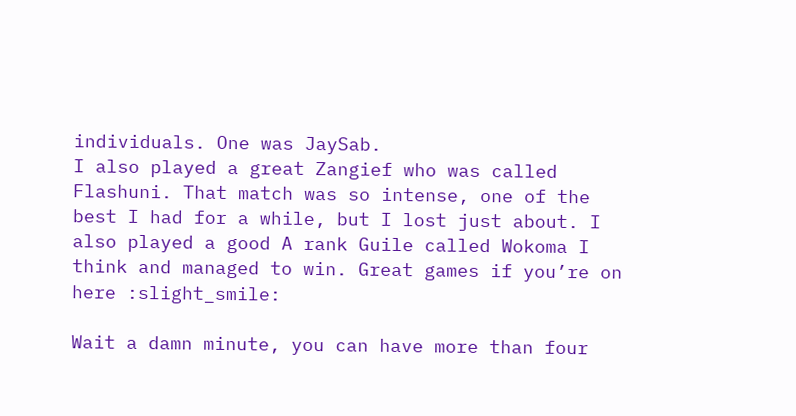individuals. One was JaySab.
I also played a great Zangief who was called Flashuni. That match was so intense, one of the best I had for a while, but I lost just about. I also played a good A rank Guile called Wokoma I think and managed to win. Great games if you’re on here :slight_smile:

Wait a damn minute, you can have more than four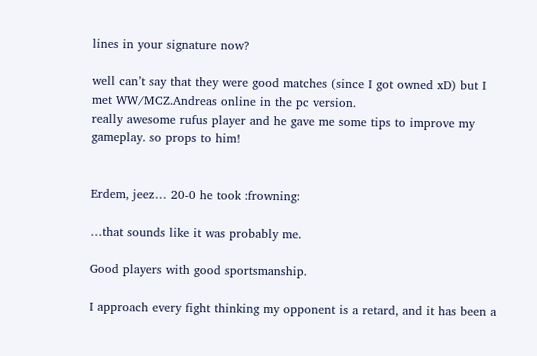lines in your signature now?

well can’t say that they were good matches (since I got owned xD) but I met WW/MCZ.Andreas online in the pc version.
really awesome rufus player and he gave me some tips to improve my gameplay. so props to him!


Erdem, jeez… 20-0 he took :frowning:

…that sounds like it was probably me.

Good players with good sportsmanship.

I approach every fight thinking my opponent is a retard, and it has been a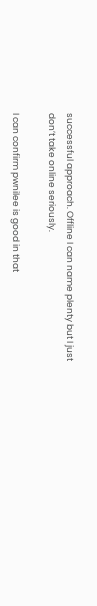successful approach. Offline I can name plenty but I just don’t take online seriously.

I can confirm pwnilee is good in that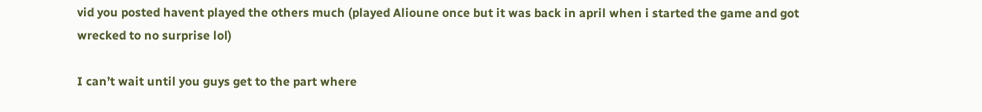vid you posted havent played the others much (played Alioune once but it was back in april when i started the game and got wrecked to no surprise lol)

I can’t wait until you guys get to the part where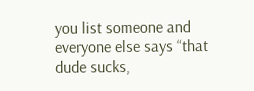you list someone and everyone else says “that dude sucks,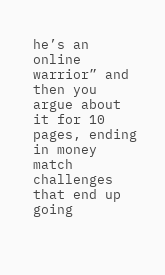he’s an online warrior” and then you argue about it for 10 pages, ending in money match challenges that end up going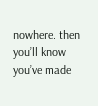nowhere. then you’ll know you’ve made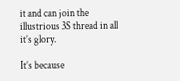it and can join the illustrious 3S thread in all it’s glory.

It’s because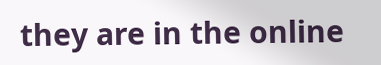they are in the online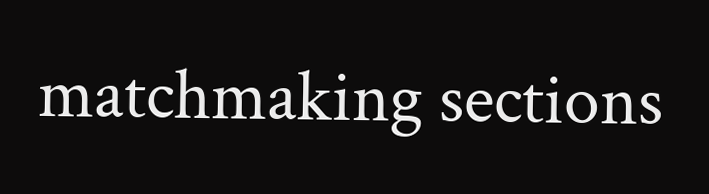matchmaking sections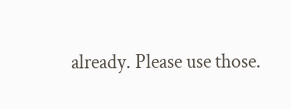already. Please use those.